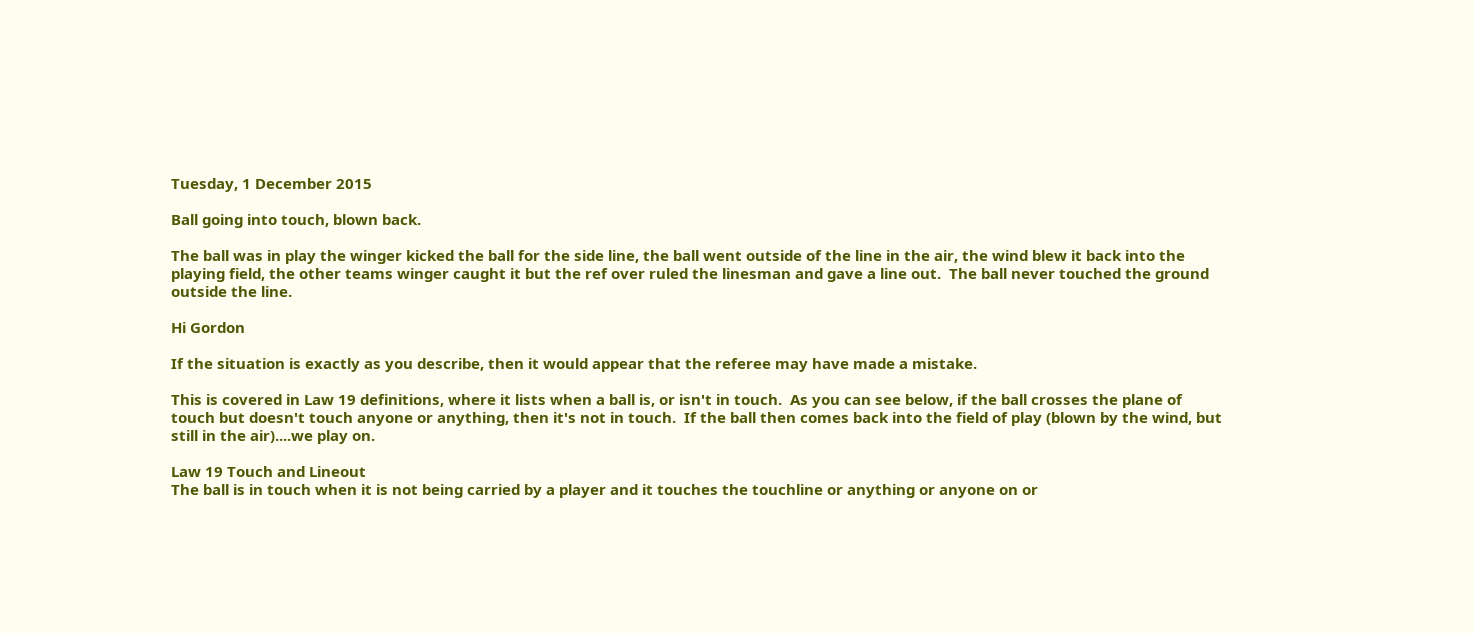Tuesday, 1 December 2015

Ball going into touch, blown back.

The ball was in play the winger kicked the ball for the side line, the ball went outside of the line in the air, the wind blew it back into the playing field, the other teams winger caught it but the ref over ruled the linesman and gave a line out.  The ball never touched the ground outside the line.

Hi Gordon

If the situation is exactly as you describe, then it would appear that the referee may have made a mistake.

This is covered in Law 19 definitions, where it lists when a ball is, or isn't in touch.  As you can see below, if the ball crosses the plane of touch but doesn't touch anyone or anything, then it's not in touch.  If the ball then comes back into the field of play (blown by the wind, but still in the air)....we play on.

Law 19 Touch and Lineout
The ball is in touch when it is not being carried by a player and it touches the touchline or anything or anyone on or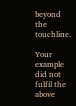beyond the touchline.

Your example did not fulfil the above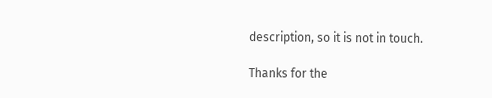description, so it is not in touch.

Thanks for the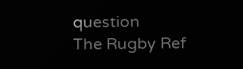question
The Rugby Ref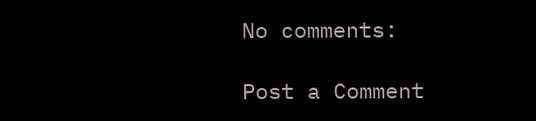No comments:

Post a Comment